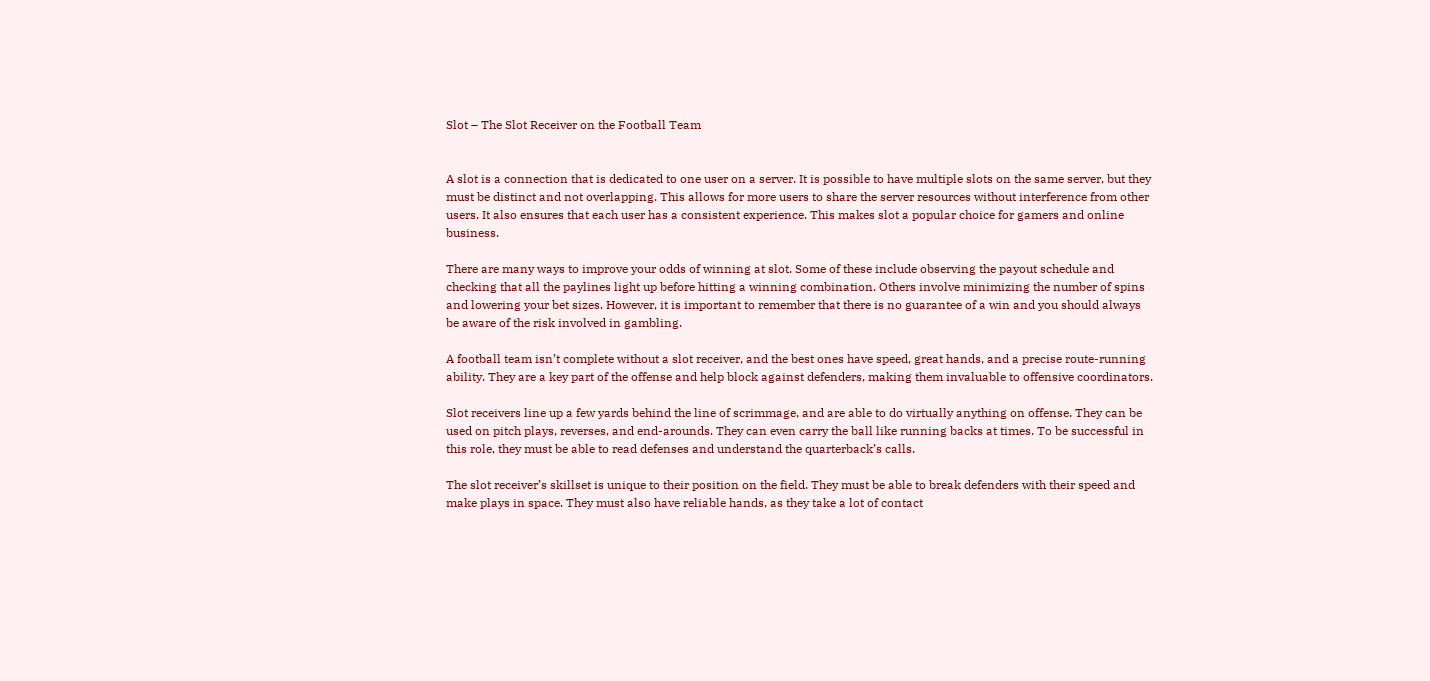Slot – The Slot Receiver on the Football Team


A slot is a connection that is dedicated to one user on a server. It is possible to have multiple slots on the same server, but they must be distinct and not overlapping. This allows for more users to share the server resources without interference from other users. It also ensures that each user has a consistent experience. This makes slot a popular choice for gamers and online business.

There are many ways to improve your odds of winning at slot. Some of these include observing the payout schedule and checking that all the paylines light up before hitting a winning combination. Others involve minimizing the number of spins and lowering your bet sizes. However, it is important to remember that there is no guarantee of a win and you should always be aware of the risk involved in gambling.

A football team isn’t complete without a slot receiver, and the best ones have speed, great hands, and a precise route-running ability. They are a key part of the offense and help block against defenders, making them invaluable to offensive coordinators.

Slot receivers line up a few yards behind the line of scrimmage, and are able to do virtually anything on offense. They can be used on pitch plays, reverses, and end-arounds. They can even carry the ball like running backs at times. To be successful in this role, they must be able to read defenses and understand the quarterback’s calls.

The slot receiver’s skillset is unique to their position on the field. They must be able to break defenders with their speed and make plays in space. They must also have reliable hands, as they take a lot of contact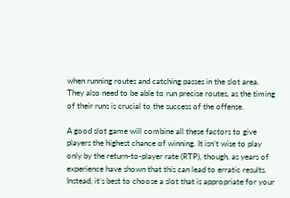when running routes and catching passes in the slot area. They also need to be able to run precise routes, as the timing of their runs is crucial to the success of the offense.

A good slot game will combine all these factors to give players the highest chance of winning. It isn’t wise to play only by the return-to-player rate (RTP), though, as years of experience have shown that this can lead to erratic results. Instead, it’s best to choose a slot that is appropriate for your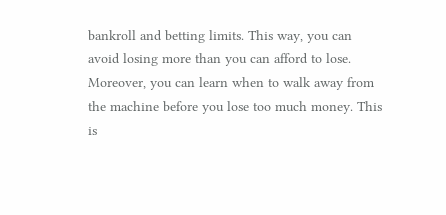bankroll and betting limits. This way, you can avoid losing more than you can afford to lose. Moreover, you can learn when to walk away from the machine before you lose too much money. This is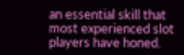an essential skill that most experienced slot players have honed.